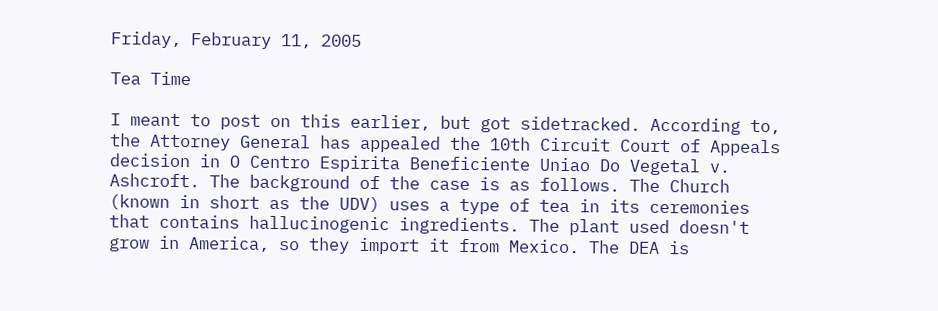Friday, February 11, 2005

Tea Time

I meant to post on this earlier, but got sidetracked. According to, the Attorney General has appealed the 10th Circuit Court of Appeals decision in O Centro Espirita Beneficiente Uniao Do Vegetal v. Ashcroft. The background of the case is as follows. The Church (known in short as the UDV) uses a type of tea in its ceremonies that contains hallucinogenic ingredients. The plant used doesn't grow in America, so they import it from Mexico. The DEA is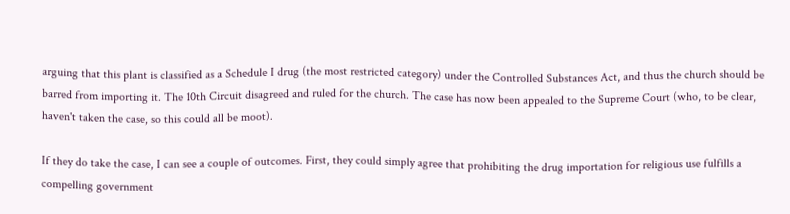arguing that this plant is classified as a Schedule I drug (the most restricted category) under the Controlled Substances Act, and thus the church should be barred from importing it. The 10th Circuit disagreed and ruled for the church. The case has now been appealed to the Supreme Court (who, to be clear, haven't taken the case, so this could all be moot).

If they do take the case, I can see a couple of outcomes. First, they could simply agree that prohibiting the drug importation for religious use fulfills a compelling government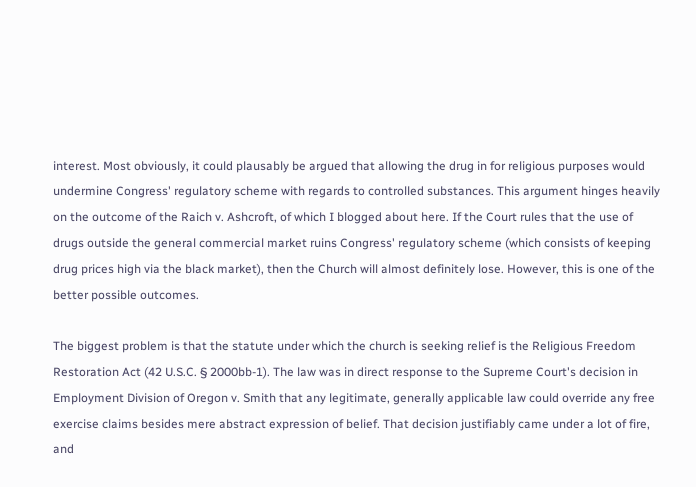interest. Most obviously, it could plausably be argued that allowing the drug in for religious purposes would undermine Congress' regulatory scheme with regards to controlled substances. This argument hinges heavily on the outcome of the Raich v. Ashcroft, of which I blogged about here. If the Court rules that the use of drugs outside the general commercial market ruins Congress' regulatory scheme (which consists of keeping drug prices high via the black market), then the Church will almost definitely lose. However, this is one of the better possible outcomes.

The biggest problem is that the statute under which the church is seeking relief is the Religious Freedom Restoration Act (42 U.S.C. § 2000bb-1). The law was in direct response to the Supreme Court's decision in Employment Division of Oregon v. Smith that any legitimate, generally applicable law could override any free exercise claims besides mere abstract expression of belief. That decision justifiably came under a lot of fire, and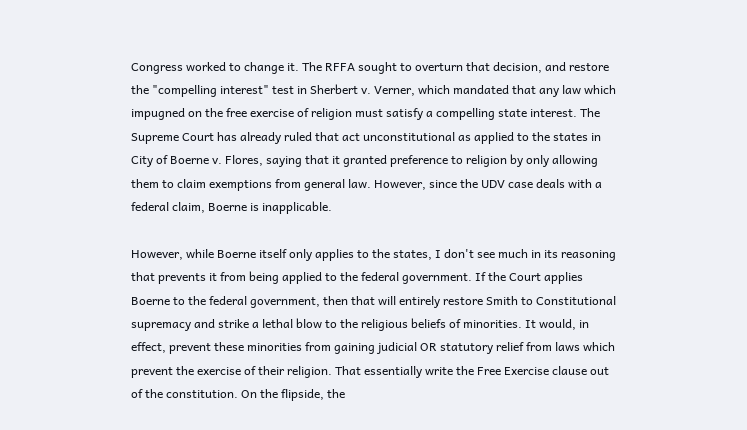Congress worked to change it. The RFFA sought to overturn that decision, and restore the "compelling interest" test in Sherbert v. Verner, which mandated that any law which impugned on the free exercise of religion must satisfy a compelling state interest. The Supreme Court has already ruled that act unconstitutional as applied to the states in City of Boerne v. Flores, saying that it granted preference to religion by only allowing them to claim exemptions from general law. However, since the UDV case deals with a federal claim, Boerne is inapplicable.

However, while Boerne itself only applies to the states, I don't see much in its reasoning that prevents it from being applied to the federal government. If the Court applies Boerne to the federal government, then that will entirely restore Smith to Constitutional supremacy and strike a lethal blow to the religious beliefs of minorities. It would, in effect, prevent these minorities from gaining judicial OR statutory relief from laws which prevent the exercise of their religion. That essentially write the Free Exercise clause out of the constitution. On the flipside, the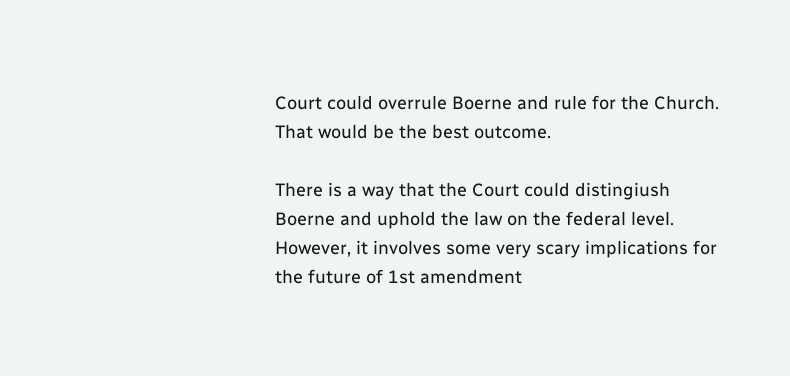Court could overrule Boerne and rule for the Church. That would be the best outcome.

There is a way that the Court could distingiush Boerne and uphold the law on the federal level. However, it involves some very scary implications for the future of 1st amendment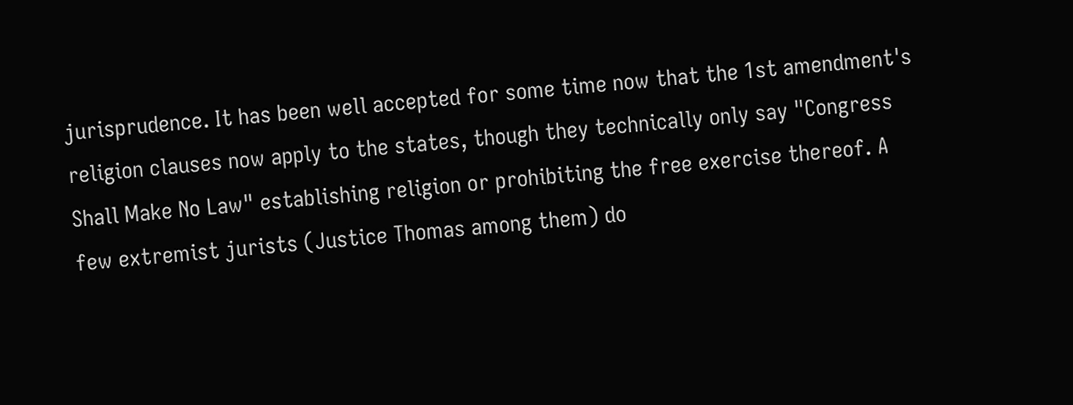jurisprudence. It has been well accepted for some time now that the 1st amendment's religion clauses now apply to the states, though they technically only say "Congress Shall Make No Law" establishing religion or prohibiting the free exercise thereof. A few extremist jurists (Justice Thomas among them) do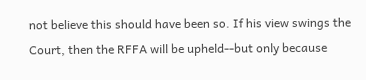not believe this should have been so. If his view swings the Court, then the RFFA will be upheld--but only because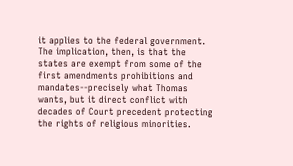it applies to the federal government. The implication, then, is that the states are exempt from some of the first amendments prohibitions and mandates--precisely what Thomas wants, but it direct conflict with decades of Court precedent protecting the rights of religious minorities.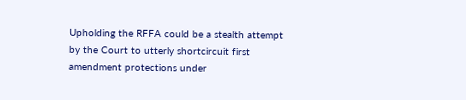Upholding the RFFA could be a stealth attempt by the Court to utterly shortcircuit first amendment protections under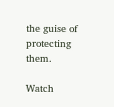the guise of protecting them.

Watch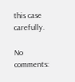this case carefully.

No comments: